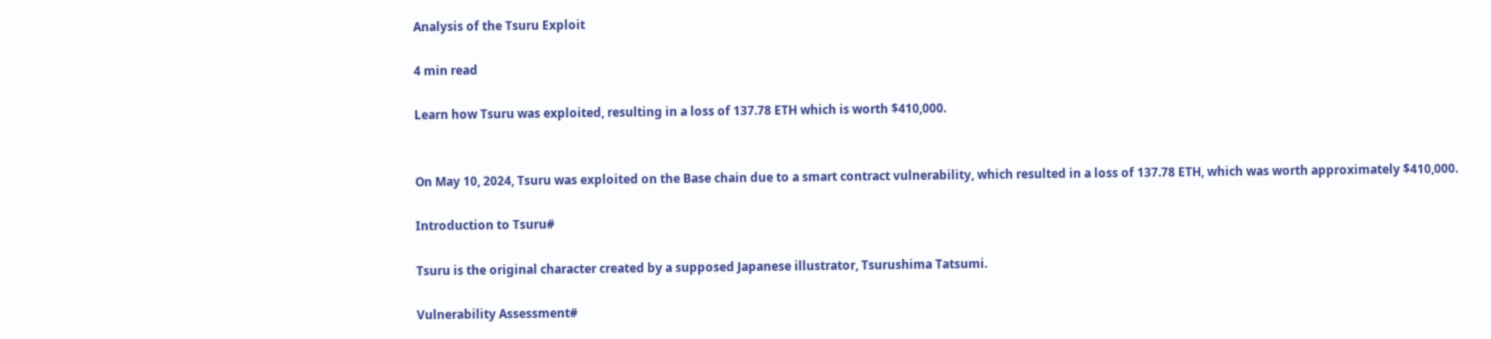Analysis of the Tsuru Exploit

4 min read

Learn how Tsuru was exploited, resulting in a loss of 137.78 ETH which is worth $410,000.


On May 10, 2024, Tsuru was exploited on the Base chain due to a smart contract vulnerability, which resulted in a loss of 137.78 ETH, which was worth approximately $410,000.

Introduction to Tsuru#

Tsuru is the original character created by a supposed Japanese illustrator, Tsurushima Tatsumi.

Vulnerability Assessment#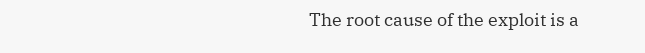The root cause of the exploit is a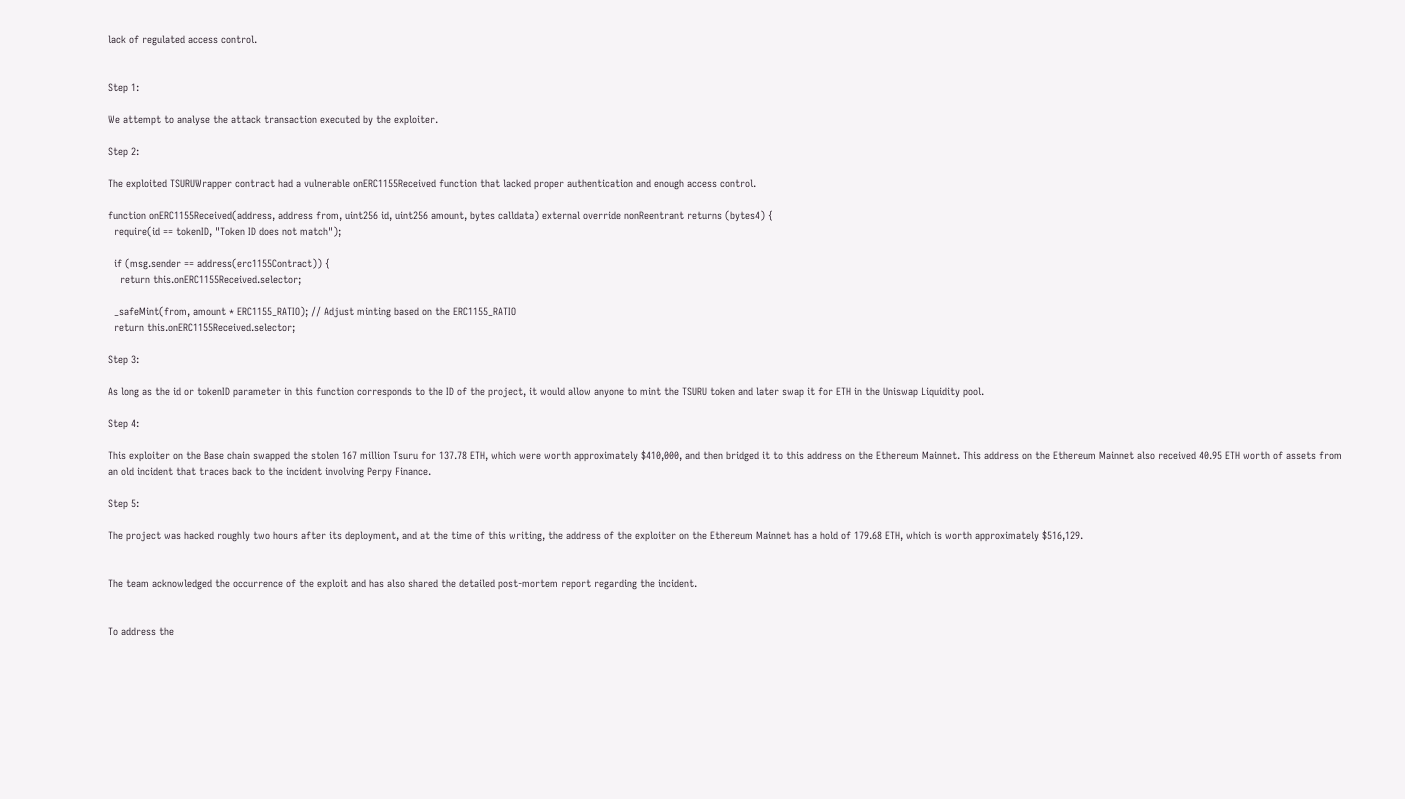lack of regulated access control.


Step 1:

We attempt to analyse the attack transaction executed by the exploiter.

Step 2:

The exploited TSURUWrapper contract had a vulnerable onERC1155Received function that lacked proper authentication and enough access control.

function onERC1155Received(address, address from, uint256 id, uint256 amount, bytes calldata) external override nonReentrant returns (bytes4) {
  require(id == tokenID, "Token ID does not match");

  if (msg.sender == address(erc1155Contract)) {
    return this.onERC1155Received.selector;

  _safeMint(from, amount * ERC1155_RATIO); // Adjust minting based on the ERC1155_RATIO
  return this.onERC1155Received.selector;

Step 3:

As long as the id or tokenID parameter in this function corresponds to the ID of the project, it would allow anyone to mint the TSURU token and later swap it for ETH in the Uniswap Liquidity pool.

Step 4:

This exploiter on the Base chain swapped the stolen 167 million Tsuru for 137.78 ETH, which were worth approximately $410,000, and then bridged it to this address on the Ethereum Mainnet. This address on the Ethereum Mainnet also received 40.95 ETH worth of assets from an old incident that traces back to the incident involving Perpy Finance.

Step 5:

The project was hacked roughly two hours after its deployment, and at the time of this writing, the address of the exploiter on the Ethereum Mainnet has a hold of 179.68 ETH, which is worth approximately $516,129.


The team acknowledged the occurrence of the exploit and has also shared the detailed post-mortem report regarding the incident.


To address the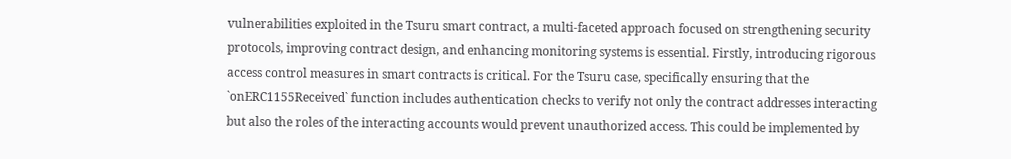vulnerabilities exploited in the Tsuru smart contract, a multi-faceted approach focused on strengthening security protocols, improving contract design, and enhancing monitoring systems is essential. Firstly, introducing rigorous access control measures in smart contracts is critical. For the Tsuru case, specifically ensuring that the `onERC1155Received` function includes authentication checks to verify not only the contract addresses interacting but also the roles of the interacting accounts would prevent unauthorized access. This could be implemented by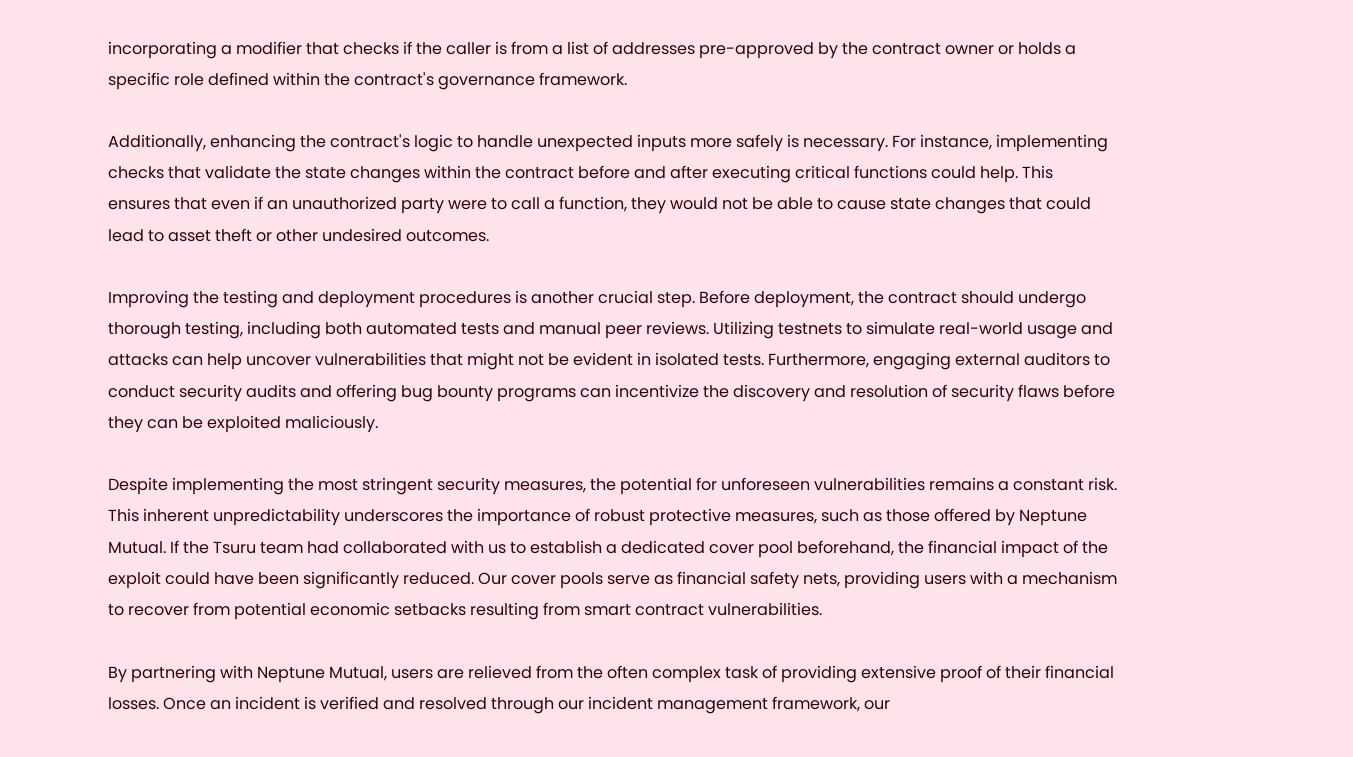incorporating a modifier that checks if the caller is from a list of addresses pre-approved by the contract owner or holds a specific role defined within the contract's governance framework.

Additionally, enhancing the contract's logic to handle unexpected inputs more safely is necessary. For instance, implementing checks that validate the state changes within the contract before and after executing critical functions could help. This ensures that even if an unauthorized party were to call a function, they would not be able to cause state changes that could lead to asset theft or other undesired outcomes.

Improving the testing and deployment procedures is another crucial step. Before deployment, the contract should undergo thorough testing, including both automated tests and manual peer reviews. Utilizing testnets to simulate real-world usage and attacks can help uncover vulnerabilities that might not be evident in isolated tests. Furthermore, engaging external auditors to conduct security audits and offering bug bounty programs can incentivize the discovery and resolution of security flaws before they can be exploited maliciously.

Despite implementing the most stringent security measures, the potential for unforeseen vulnerabilities remains a constant risk. This inherent unpredictability underscores the importance of robust protective measures, such as those offered by Neptune Mutual. If the Tsuru team had collaborated with us to establish a dedicated cover pool beforehand, the financial impact of the exploit could have been significantly reduced. Our cover pools serve as financial safety nets, providing users with a mechanism to recover from potential economic setbacks resulting from smart contract vulnerabilities.

By partnering with Neptune Mutual, users are relieved from the often complex task of providing extensive proof of their financial losses. Once an incident is verified and resolved through our incident management framework, our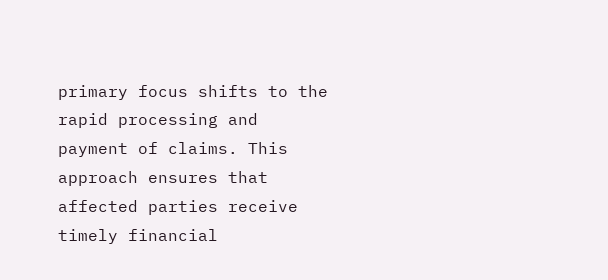primary focus shifts to the rapid processing and payment of claims. This approach ensures that affected parties receive timely financial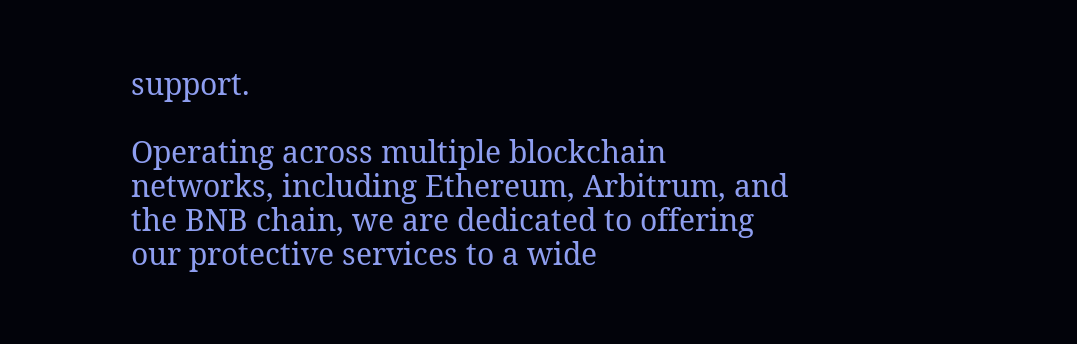support.

Operating across multiple blockchain networks, including Ethereum, Arbitrum, and the BNB chain, we are dedicated to offering our protective services to a wide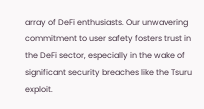array of DeFi enthusiasts. Our unwavering commitment to user safety fosters trust in the DeFi sector, especially in the wake of significant security breaches like the Tsuru exploit.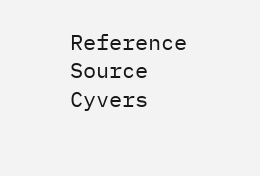Reference Source Cyvers